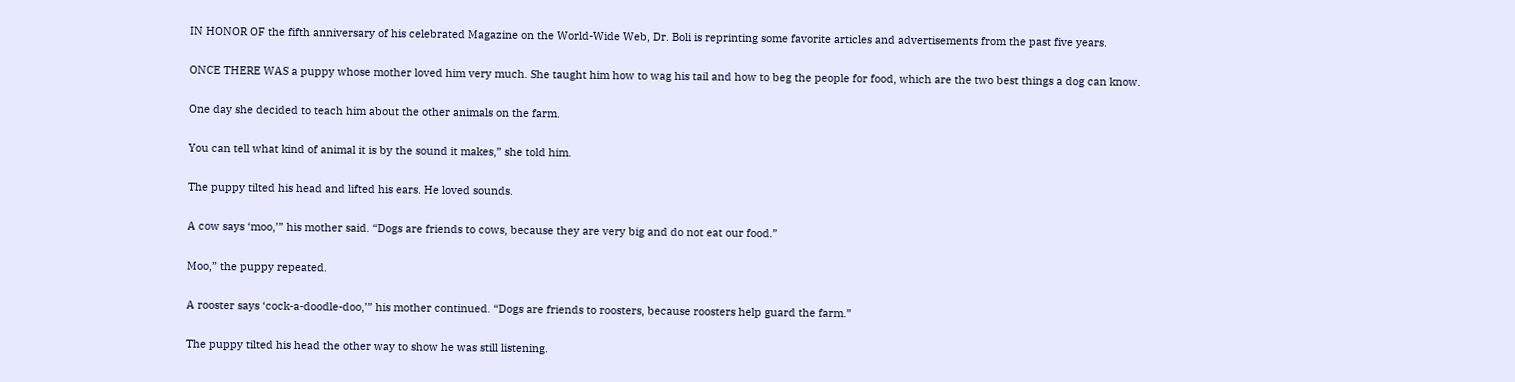IN HONOR OF the fifth anniversary of his celebrated Magazine on the World-Wide Web, Dr. Boli is reprinting some favorite articles and advertisements from the past five years.

ONCE THERE WAS a puppy whose mother loved him very much. She taught him how to wag his tail and how to beg the people for food, which are the two best things a dog can know.

One day she decided to teach him about the other animals on the farm.

You can tell what kind of animal it is by the sound it makes,” she told him.

The puppy tilted his head and lifted his ears. He loved sounds.

A cow says ‘moo,’” his mother said. “Dogs are friends to cows, because they are very big and do not eat our food.”

Moo,” the puppy repeated.

A rooster says ‘cock-a-doodle-doo,’” his mother continued. “Dogs are friends to roosters, because roosters help guard the farm.”

The puppy tilted his head the other way to show he was still listening.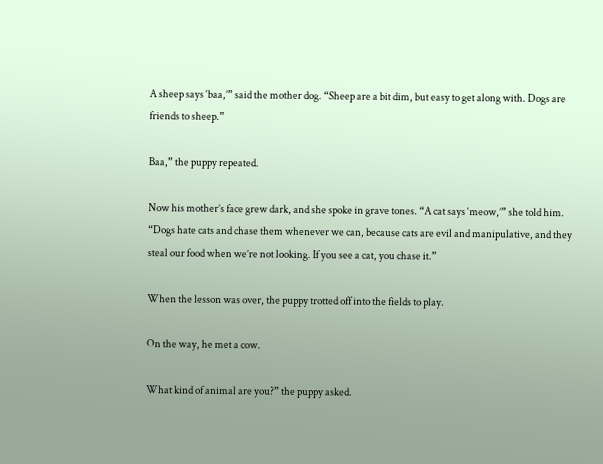A sheep says ‘baa,’” said the mother dog. “Sheep are a bit dim, but easy to get along with. Dogs are friends to sheep.”

Baa,” the puppy repeated.

Now his mother’s face grew dark, and she spoke in grave tones. “A cat says ‘meow,’” she told him. “Dogs hate cats and chase them whenever we can, because cats are evil and manipulative, and they steal our food when we’re not looking. If you see a cat, you chase it.”

When the lesson was over, the puppy trotted off into the fields to play.

On the way, he met a cow.

What kind of animal are you?” the puppy asked.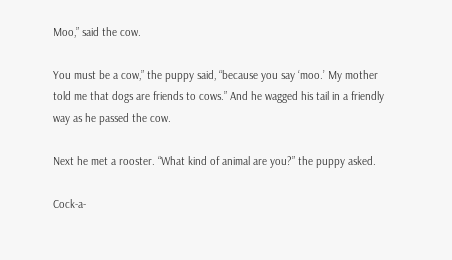Moo,” said the cow.

You must be a cow,” the puppy said, “because you say ‘moo.’ My mother told me that dogs are friends to cows.” And he wagged his tail in a friendly way as he passed the cow.

Next he met a rooster. “What kind of animal are you?” the puppy asked.

Cock-a-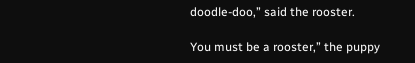doodle-doo,” said the rooster.

You must be a rooster,” the puppy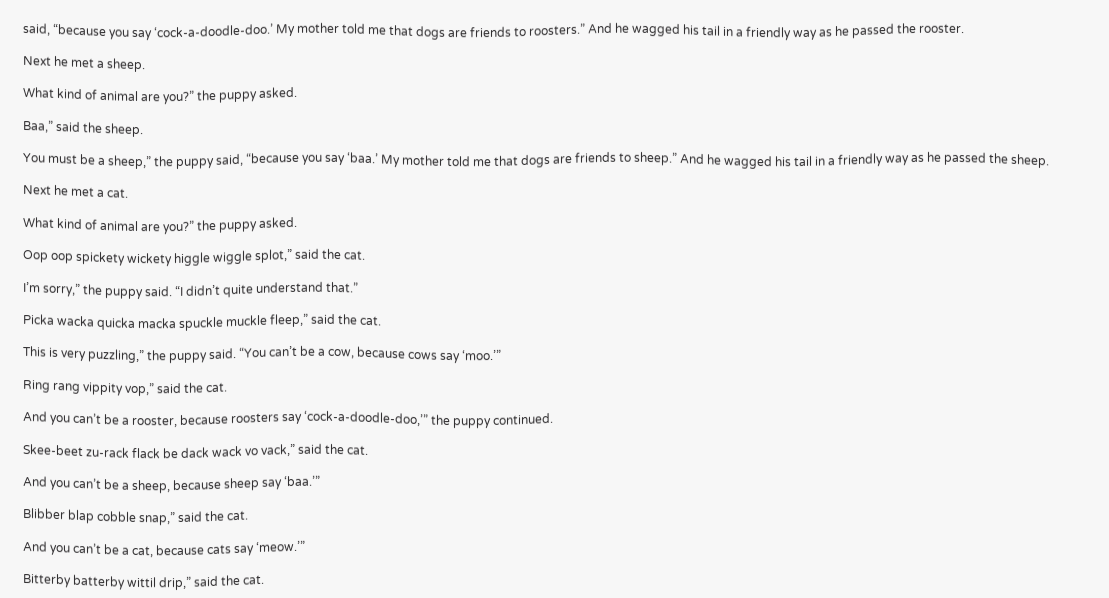said, “because you say ‘cock-a-doodle-doo.’ My mother told me that dogs are friends to roosters.” And he wagged his tail in a friendly way as he passed the rooster.

Next he met a sheep.

What kind of animal are you?” the puppy asked.

Baa,” said the sheep.

You must be a sheep,” the puppy said, “because you say ‘baa.’ My mother told me that dogs are friends to sheep.” And he wagged his tail in a friendly way as he passed the sheep.

Next he met a cat.

What kind of animal are you?” the puppy asked.

Oop oop spickety wickety higgle wiggle splot,” said the cat.

I’m sorry,” the puppy said. “I didn’t quite understand that.”

Picka wacka quicka macka spuckle muckle fleep,” said the cat.

This is very puzzling,” the puppy said. “You can’t be a cow, because cows say ‘moo.’”

Ring rang vippity vop,” said the cat.

And you can’t be a rooster, because roosters say ‘cock-a-doodle-doo,’” the puppy continued.

Skee-beet zu-rack flack be dack wack vo vack,” said the cat.

And you can’t be a sheep, because sheep say ‘baa.’”

Blibber blap cobble snap,” said the cat.

And you can’t be a cat, because cats say ‘meow.’”

Bitterby batterby wittil drip,” said the cat.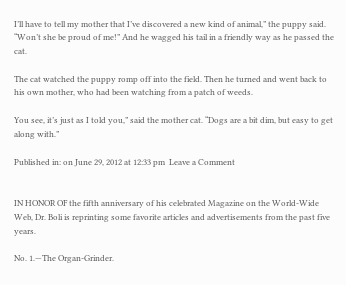I’ll have to tell my mother that I’ve discovered a new kind of animal,” the puppy said. “Won’t she be proud of me!” And he wagged his tail in a friendly way as he passed the cat.

The cat watched the puppy romp off into the field. Then he turned and went back to his own mother, who had been watching from a patch of weeds.

You see, it’s just as I told you,” said the mother cat. “Dogs are a bit dim, but easy to get along with.”

Published in: on June 29, 2012 at 12:33 pm  Leave a Comment


IN HONOR OF the fifth anniversary of his celebrated Magazine on the World-Wide Web, Dr. Boli is reprinting some favorite articles and advertisements from the past five years.

No. 1.—The Organ-Grinder.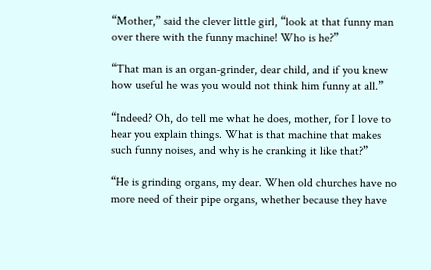“Mother,” said the clever little girl, “look at that funny man over there with the funny machine! Who is he?”

“That man is an organ-grinder, dear child, and if you knew how useful he was you would not think him funny at all.”

“Indeed? Oh, do tell me what he does, mother, for I love to hear you explain things. What is that machine that makes such funny noises, and why is he cranking it like that?”

“He is grinding organs, my dear. When old churches have no more need of their pipe organs, whether because they have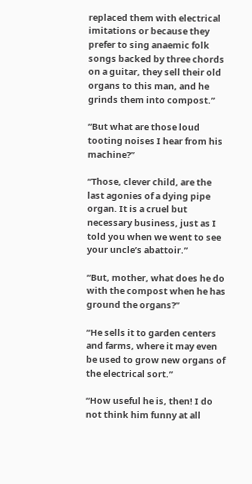replaced them with electrical imitations or because they prefer to sing anaemic folk songs backed by three chords on a guitar, they sell their old organs to this man, and he grinds them into compost.”

“But what are those loud tooting noises I hear from his machine?”

“Those, clever child, are the last agonies of a dying pipe organ. It is a cruel but necessary business, just as I told you when we went to see your uncle’s abattoir.”

“But, mother, what does he do with the compost when he has ground the organs?”

“He sells it to garden centers and farms, where it may even be used to grow new organs of the electrical sort.”

“How useful he is, then! I do not think him funny at all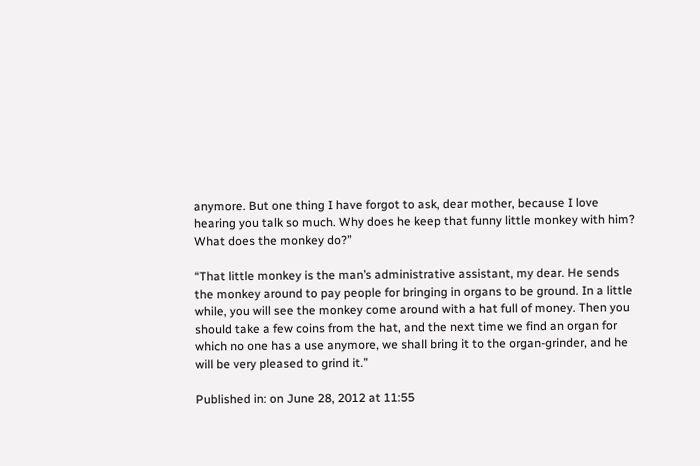anymore. But one thing I have forgot to ask, dear mother, because I love hearing you talk so much. Why does he keep that funny little monkey with him? What does the monkey do?”

“That little monkey is the man’s administrative assistant, my dear. He sends the monkey around to pay people for bringing in organs to be ground. In a little while, you will see the monkey come around with a hat full of money. Then you should take a few coins from the hat, and the next time we find an organ for which no one has a use anymore, we shall bring it to the organ-grinder, and he will be very pleased to grind it.”

Published in: on June 28, 2012 at 11:55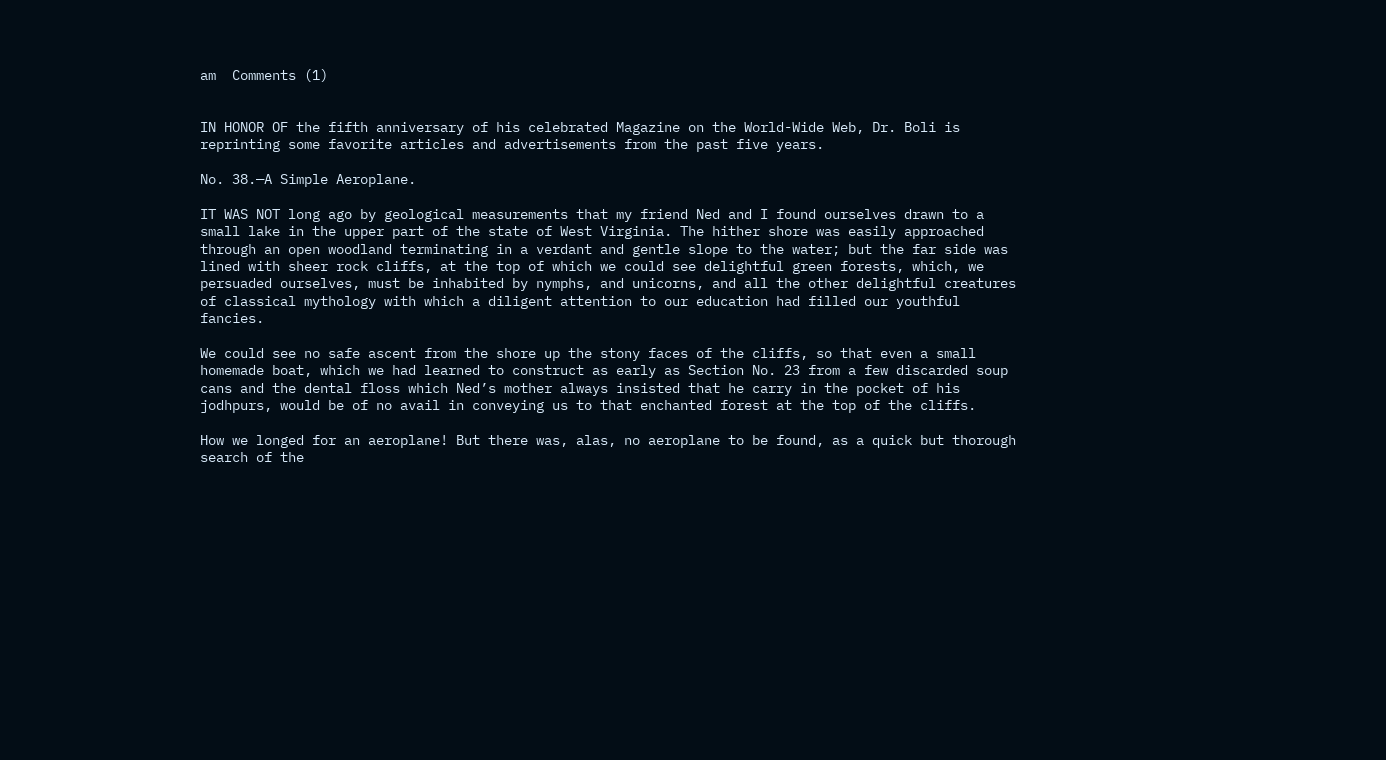am  Comments (1)


IN HONOR OF the fifth anniversary of his celebrated Magazine on the World-Wide Web, Dr. Boli is reprinting some favorite articles and advertisements from the past five years.

No. 38.—A Simple Aeroplane.

IT WAS NOT long ago by geological measurements that my friend Ned and I found ourselves drawn to a small lake in the upper part of the state of West Virginia. The hither shore was easily approached through an open woodland terminating in a verdant and gentle slope to the water; but the far side was lined with sheer rock cliffs, at the top of which we could see delightful green forests, which, we persuaded ourselves, must be inhabited by nymphs, and unicorns, and all the other delightful creatures of classical mythology with which a diligent attention to our education had filled our youthful fancies.

We could see no safe ascent from the shore up the stony faces of the cliffs, so that even a small homemade boat, which we had learned to construct as early as Section No. 23 from a few discarded soup cans and the dental floss which Ned’s mother always insisted that he carry in the pocket of his jodhpurs, would be of no avail in conveying us to that enchanted forest at the top of the cliffs.

How we longed for an aeroplane! But there was, alas, no aeroplane to be found, as a quick but thorough search of the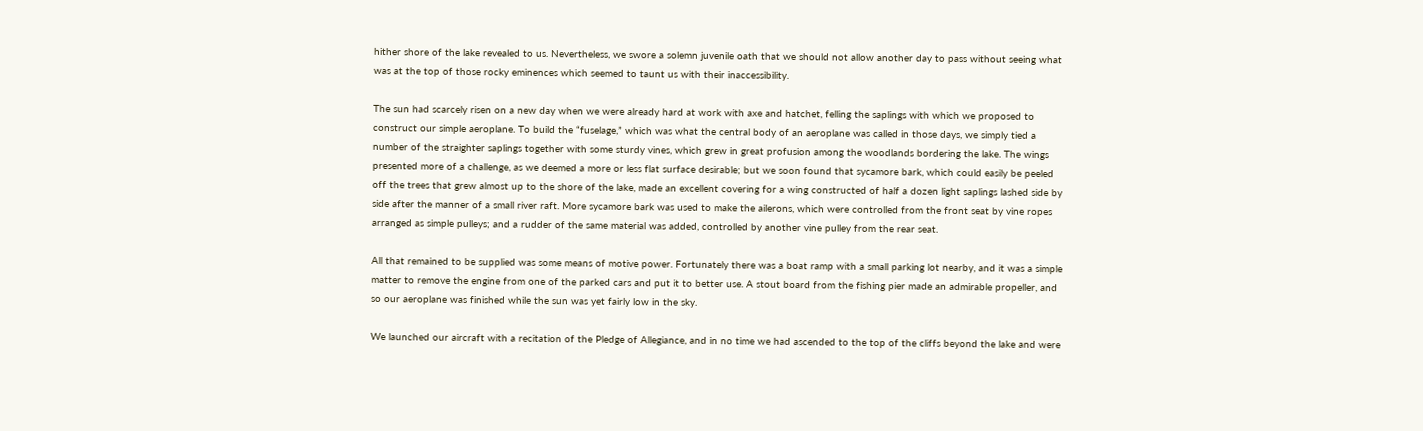hither shore of the lake revealed to us. Nevertheless, we swore a solemn juvenile oath that we should not allow another day to pass without seeing what was at the top of those rocky eminences which seemed to taunt us with their inaccessibility.

The sun had scarcely risen on a new day when we were already hard at work with axe and hatchet, felling the saplings with which we proposed to construct our simple aeroplane. To build the “fuselage,” which was what the central body of an aeroplane was called in those days, we simply tied a number of the straighter saplings together with some sturdy vines, which grew in great profusion among the woodlands bordering the lake. The wings presented more of a challenge, as we deemed a more or less flat surface desirable; but we soon found that sycamore bark, which could easily be peeled off the trees that grew almost up to the shore of the lake, made an excellent covering for a wing constructed of half a dozen light saplings lashed side by side after the manner of a small river raft. More sycamore bark was used to make the ailerons, which were controlled from the front seat by vine ropes arranged as simple pulleys; and a rudder of the same material was added, controlled by another vine pulley from the rear seat.

All that remained to be supplied was some means of motive power. Fortunately there was a boat ramp with a small parking lot nearby, and it was a simple matter to remove the engine from one of the parked cars and put it to better use. A stout board from the fishing pier made an admirable propeller, and so our aeroplane was finished while the sun was yet fairly low in the sky.

We launched our aircraft with a recitation of the Pledge of Allegiance, and in no time we had ascended to the top of the cliffs beyond the lake and were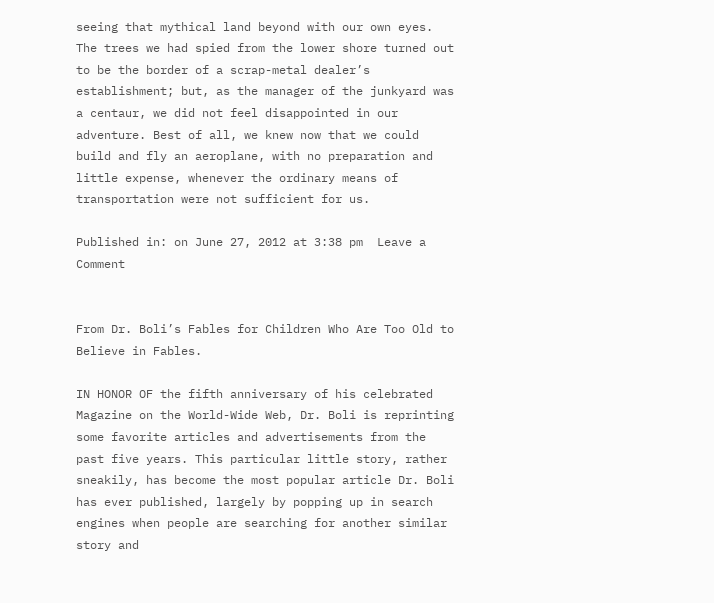seeing that mythical land beyond with our own eyes. The trees we had spied from the lower shore turned out to be the border of a scrap-metal dealer’s establishment; but, as the manager of the junkyard was a centaur, we did not feel disappointed in our adventure. Best of all, we knew now that we could build and fly an aeroplane, with no preparation and little expense, whenever the ordinary means of transportation were not sufficient for us.

Published in: on June 27, 2012 at 3:38 pm  Leave a Comment


From Dr. Boli’s Fables for Children Who Are Too Old to Believe in Fables.

IN HONOR OF the fifth anniversary of his celebrated Magazine on the World-Wide Web, Dr. Boli is reprinting some favorite articles and advertisements from the past five years. This particular little story, rather sneakily, has become the most popular article Dr. Boli has ever published, largely by popping up in search engines when people are searching for another similar story and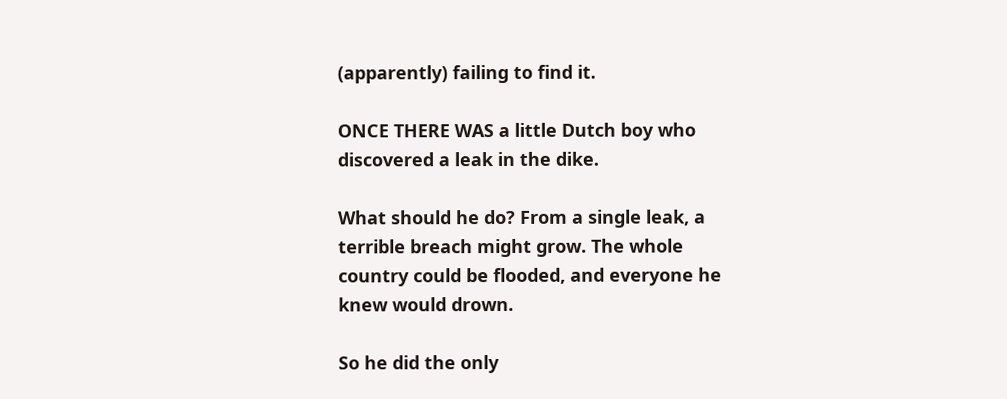(apparently) failing to find it.

ONCE THERE WAS a little Dutch boy who discovered a leak in the dike.

What should he do? From a single leak, a terrible breach might grow. The whole country could be flooded, and everyone he knew would drown.

So he did the only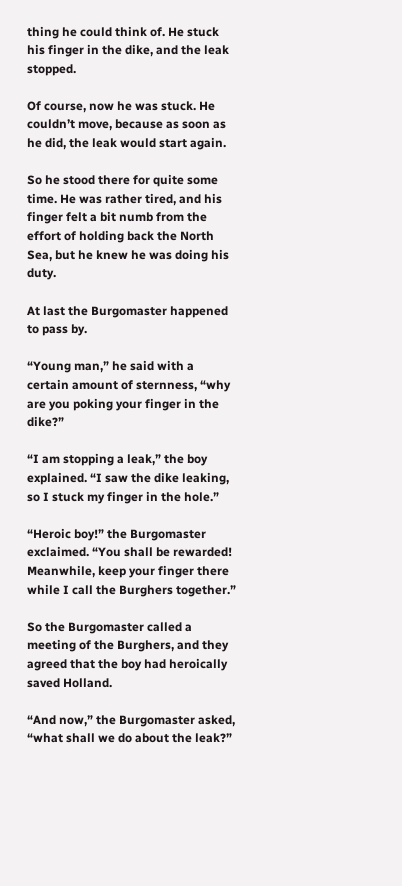thing he could think of. He stuck his finger in the dike, and the leak stopped.

Of course, now he was stuck. He couldn’t move, because as soon as he did, the leak would start again.

So he stood there for quite some time. He was rather tired, and his finger felt a bit numb from the effort of holding back the North Sea, but he knew he was doing his duty.

At last the Burgomaster happened to pass by.

“Young man,” he said with a certain amount of sternness, “why are you poking your finger in the dike?”

“I am stopping a leak,” the boy explained. “I saw the dike leaking, so I stuck my finger in the hole.”

“Heroic boy!” the Burgomaster exclaimed. “You shall be rewarded! Meanwhile, keep your finger there while I call the Burghers together.”

So the Burgomaster called a meeting of the Burghers, and they agreed that the boy had heroically saved Holland.

“And now,” the Burgomaster asked, “what shall we do about the leak?”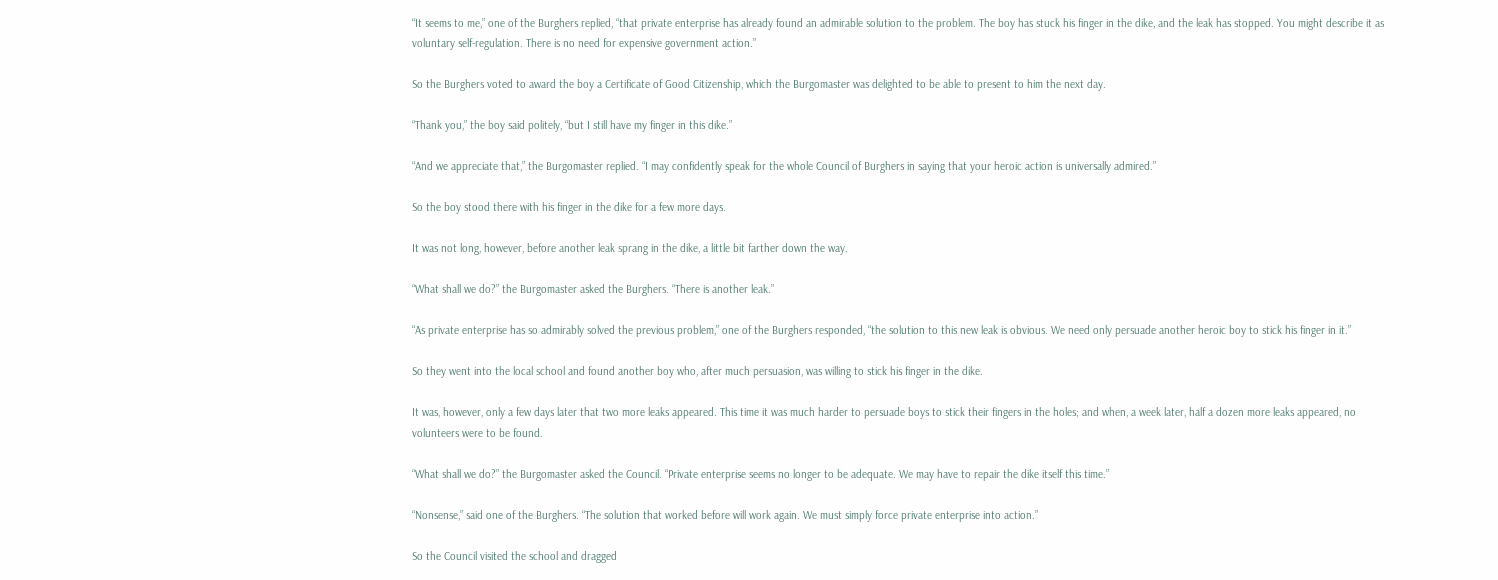“It seems to me,” one of the Burghers replied, “that private enterprise has already found an admirable solution to the problem. The boy has stuck his finger in the dike, and the leak has stopped. You might describe it as voluntary self-regulation. There is no need for expensive government action.”

So the Burghers voted to award the boy a Certificate of Good Citizenship, which the Burgomaster was delighted to be able to present to him the next day.

“Thank you,” the boy said politely, “but I still have my finger in this dike.”

“And we appreciate that,” the Burgomaster replied. “I may confidently speak for the whole Council of Burghers in saying that your heroic action is universally admired.”

So the boy stood there with his finger in the dike for a few more days.

It was not long, however, before another leak sprang in the dike, a little bit farther down the way.

“What shall we do?” the Burgomaster asked the Burghers. “There is another leak.”

“As private enterprise has so admirably solved the previous problem,” one of the Burghers responded, “the solution to this new leak is obvious. We need only persuade another heroic boy to stick his finger in it.”

So they went into the local school and found another boy who, after much persuasion, was willing to stick his finger in the dike.

It was, however, only a few days later that two more leaks appeared. This time it was much harder to persuade boys to stick their fingers in the holes; and when, a week later, half a dozen more leaks appeared, no volunteers were to be found.

“What shall we do?” the Burgomaster asked the Council. “Private enterprise seems no longer to be adequate. We may have to repair the dike itself this time.”

“Nonsense,” said one of the Burghers. “The solution that worked before will work again. We must simply force private enterprise into action.”

So the Council visited the school and dragged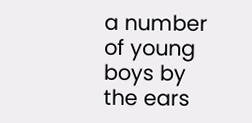a number of young boys by the ears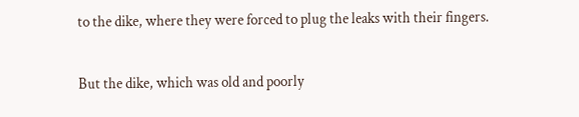to the dike, where they were forced to plug the leaks with their fingers.

But the dike, which was old and poorly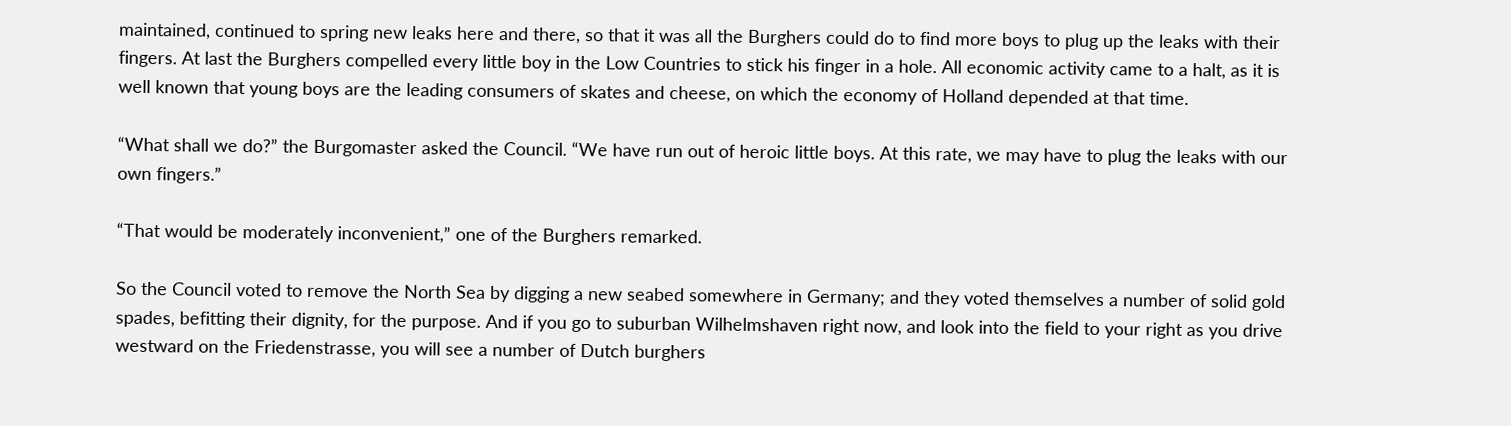maintained, continued to spring new leaks here and there, so that it was all the Burghers could do to find more boys to plug up the leaks with their fingers. At last the Burghers compelled every little boy in the Low Countries to stick his finger in a hole. All economic activity came to a halt, as it is well known that young boys are the leading consumers of skates and cheese, on which the economy of Holland depended at that time.

“What shall we do?” the Burgomaster asked the Council. “We have run out of heroic little boys. At this rate, we may have to plug the leaks with our own fingers.”

“That would be moderately inconvenient,” one of the Burghers remarked.

So the Council voted to remove the North Sea by digging a new seabed somewhere in Germany; and they voted themselves a number of solid gold spades, befitting their dignity, for the purpose. And if you go to suburban Wilhelmshaven right now, and look into the field to your right as you drive westward on the Friedenstrasse, you will see a number of Dutch burghers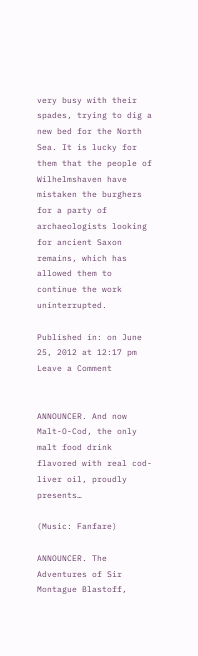very busy with their spades, trying to dig a new bed for the North Sea. It is lucky for them that the people of Wilhelmshaven have mistaken the burghers for a party of archaeologists looking for ancient Saxon remains, which has allowed them to continue the work uninterrupted.

Published in: on June 25, 2012 at 12:17 pm  Leave a Comment


ANNOUNCER. And now Malt-O-Cod, the only malt food drink flavored with real cod-liver oil, proudly presents…

(Music: Fanfare)

ANNOUNCER. The Adventures of Sir Montague Blastoff,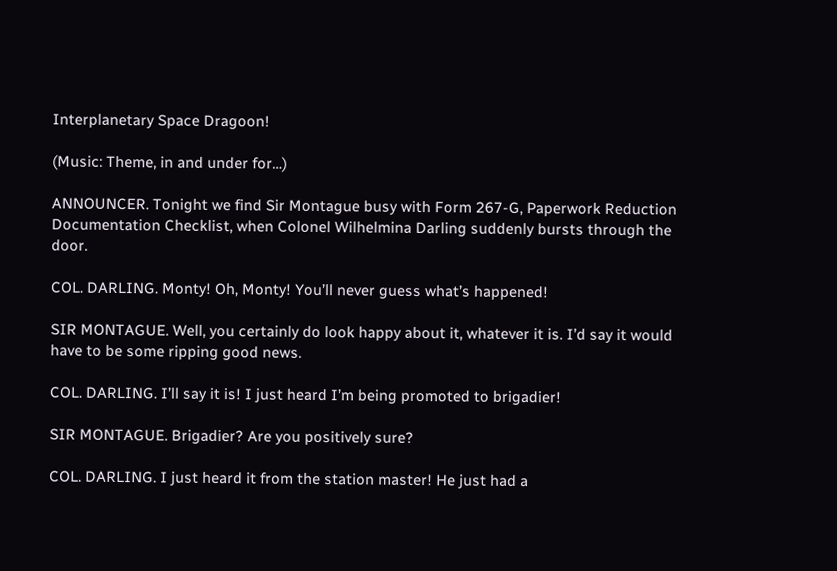Interplanetary Space Dragoon!

(Music: Theme, in and under for…)

ANNOUNCER. Tonight we find Sir Montague busy with Form 267-G, Paperwork Reduction Documentation Checklist, when Colonel Wilhelmina Darling suddenly bursts through the door.

COL. DARLING. Monty! Oh, Monty! You’ll never guess what’s happened!

SIR MONTAGUE. Well, you certainly do look happy about it, whatever it is. I’d say it would have to be some ripping good news.

COL. DARLING. I’ll say it is! I just heard I’m being promoted to brigadier!

SIR MONTAGUE. Brigadier? Are you positively sure?

COL. DARLING. I just heard it from the station master! He just had a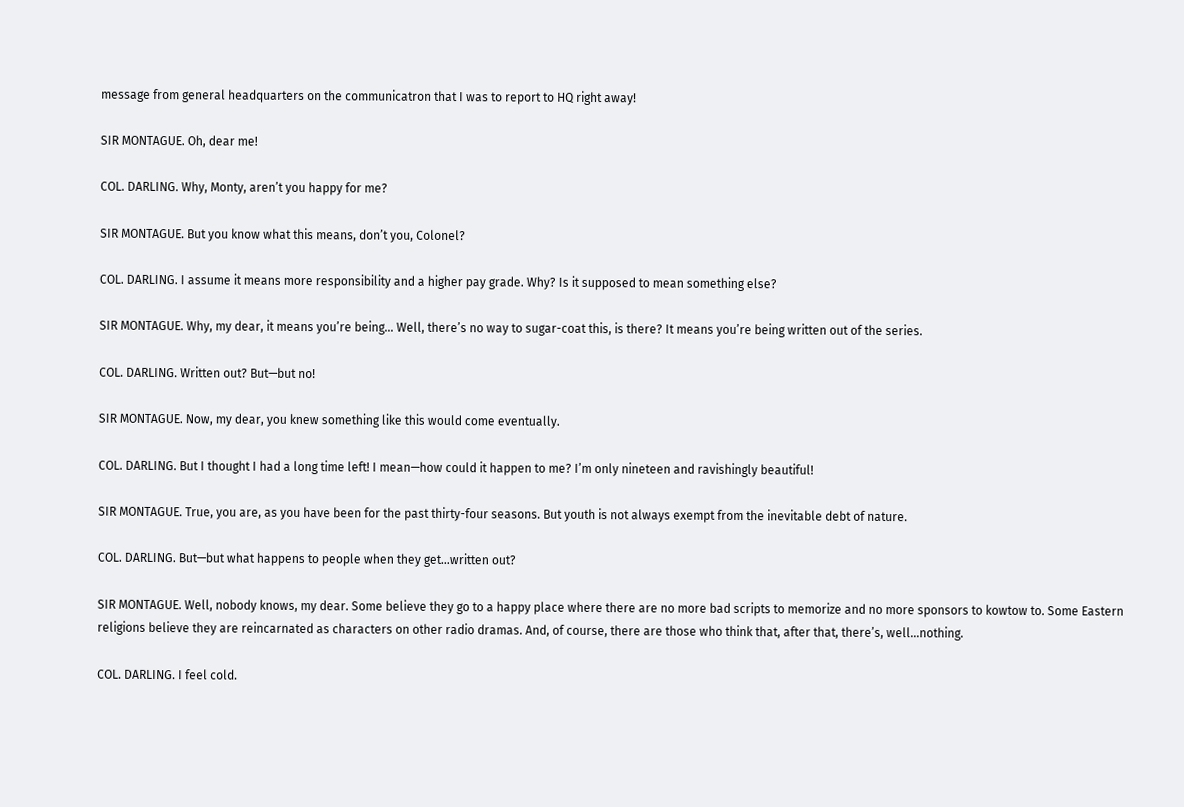message from general headquarters on the communicatron that I was to report to HQ right away!

SIR MONTAGUE. Oh, dear me!

COL. DARLING. Why, Monty, aren’t you happy for me?

SIR MONTAGUE. But you know what this means, don’t you, Colonel?

COL. DARLING. I assume it means more responsibility and a higher pay grade. Why? Is it supposed to mean something else?

SIR MONTAGUE. Why, my dear, it means you’re being… Well, there’s no way to sugar-coat this, is there? It means you’re being written out of the series.

COL. DARLING. Written out? But—but no!

SIR MONTAGUE. Now, my dear, you knew something like this would come eventually.

COL. DARLING. But I thought I had a long time left! I mean—how could it happen to me? I’m only nineteen and ravishingly beautiful!

SIR MONTAGUE. True, you are, as you have been for the past thirty-four seasons. But youth is not always exempt from the inevitable debt of nature.

COL. DARLING. But—but what happens to people when they get…written out?

SIR MONTAGUE. Well, nobody knows, my dear. Some believe they go to a happy place where there are no more bad scripts to memorize and no more sponsors to kowtow to. Some Eastern religions believe they are reincarnated as characters on other radio dramas. And, of course, there are those who think that, after that, there’s, well…nothing.

COL. DARLING. I feel cold.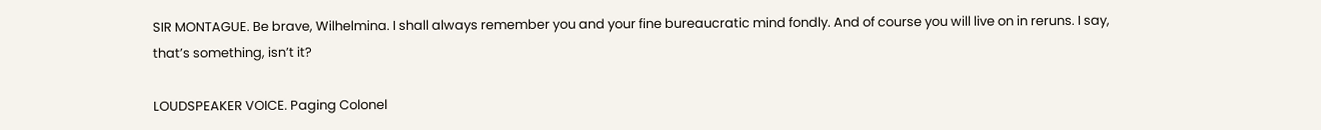SIR MONTAGUE. Be brave, Wilhelmina. I shall always remember you and your fine bureaucratic mind fondly. And of course you will live on in reruns. I say, that’s something, isn’t it?

LOUDSPEAKER VOICE. Paging Colonel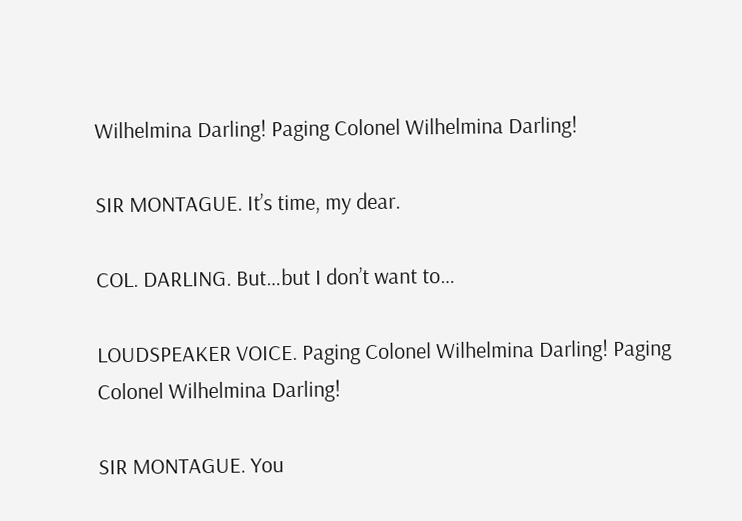Wilhelmina Darling! Paging Colonel Wilhelmina Darling!

SIR MONTAGUE. It’s time, my dear.

COL. DARLING. But…but I don’t want to…

LOUDSPEAKER VOICE. Paging Colonel Wilhelmina Darling! Paging Colonel Wilhelmina Darling!

SIR MONTAGUE. You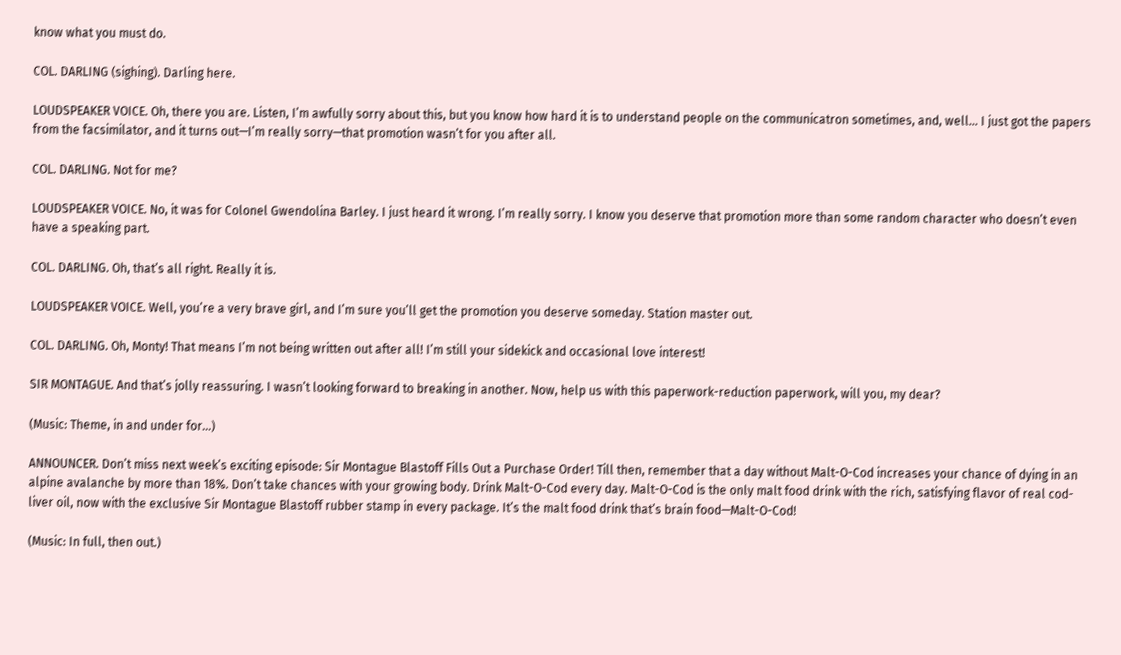know what you must do.

COL. DARLING (sighing). Darling here.

LOUDSPEAKER VOICE. Oh, there you are. Listen, I’m awfully sorry about this, but you know how hard it is to understand people on the communicatron sometimes, and, well… I just got the papers from the facsimilator, and it turns out—I’m really sorry—that promotion wasn’t for you after all.

COL. DARLING. Not for me?

LOUDSPEAKER VOICE. No, it was for Colonel Gwendolina Barley. I just heard it wrong. I’m really sorry. I know you deserve that promotion more than some random character who doesn’t even have a speaking part.

COL. DARLING. Oh, that’s all right. Really it is.

LOUDSPEAKER VOICE. Well, you’re a very brave girl, and I’m sure you’ll get the promotion you deserve someday. Station master out.

COL. DARLING. Oh, Monty! That means I’m not being written out after all! I’m still your sidekick and occasional love interest!

SIR MONTAGUE. And that’s jolly reassuring. I wasn’t looking forward to breaking in another. Now, help us with this paperwork-reduction paperwork, will you, my dear?

(Music: Theme, in and under for…)

ANNOUNCER. Don’t miss next week’s exciting episode: Sir Montague Blastoff Fills Out a Purchase Order! Till then, remember that a day without Malt-O-Cod increases your chance of dying in an alpine avalanche by more than 18%. Don’t take chances with your growing body. Drink Malt-O-Cod every day. Malt-O-Cod is the only malt food drink with the rich, satisfying flavor of real cod-liver oil, now with the exclusive Sir Montague Blastoff rubber stamp in every package. It’s the malt food drink that’s brain food—Malt-O-Cod!

(Music: In full, then out.)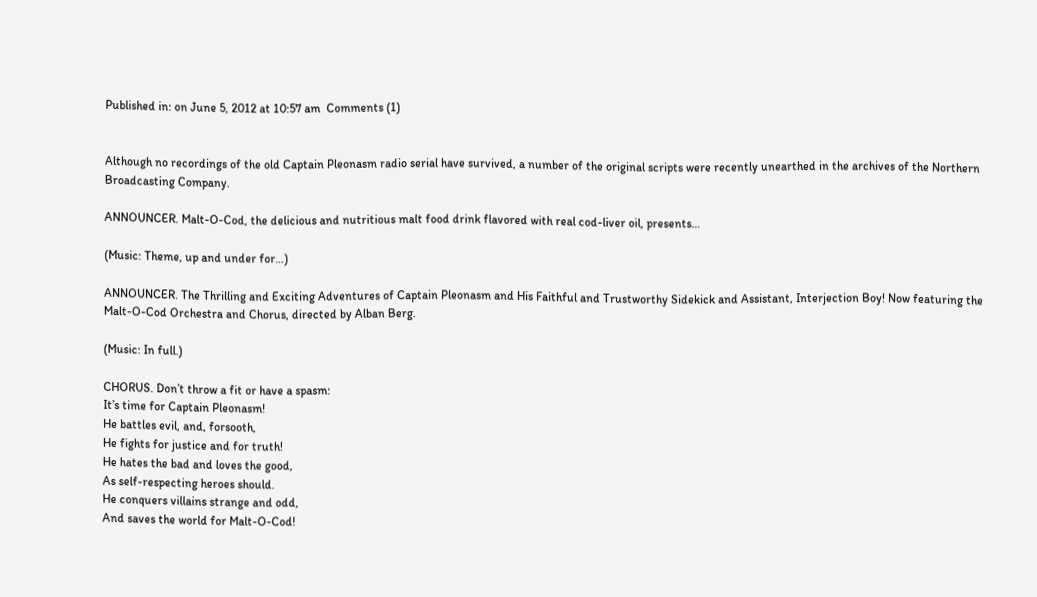Published in: on June 5, 2012 at 10:57 am  Comments (1)


Although no recordings of the old Captain Pleonasm radio serial have survived, a number of the original scripts were recently unearthed in the archives of the Northern Broadcasting Company.

ANNOUNCER. Malt-O-Cod, the delicious and nutritious malt food drink flavored with real cod-liver oil, presents…

(Music: Theme, up and under for…)

ANNOUNCER. The Thrilling and Exciting Adventures of Captain Pleonasm and His Faithful and Trustworthy Sidekick and Assistant, Interjection Boy! Now featuring the Malt-O-Cod Orchestra and Chorus, directed by Alban Berg.

(Music: In full.)

CHORUS. Don’t throw a fit or have a spasm:
It’s time for Captain Pleonasm!
He battles evil, and, forsooth,
He fights for justice and for truth!
He hates the bad and loves the good,
As self-respecting heroes should.
He conquers villains strange and odd,
And saves the world for Malt-O-Cod!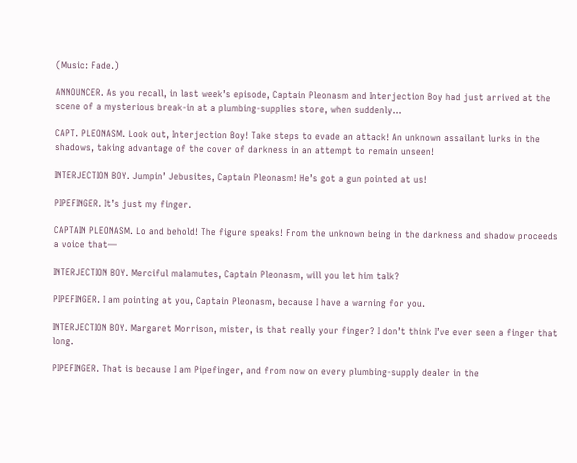(Music: Fade.)

ANNOUNCER. As you recall, in last week’s episode, Captain Pleonasm and Interjection Boy had just arrived at the scene of a mysterious break-in at a plumbing-supplies store, when suddenly…

CAPT. PLEONASM. Look out, Interjection Boy! Take steps to evade an attack! An unknown assailant lurks in the shadows, taking advantage of the cover of darkness in an attempt to remain unseen!

INTERJECTION BOY. Jumpin’ Jebusites, Captain Pleonasm! He’s got a gun pointed at us!

PIPEFINGER. It’s just my finger.

CAPTAIN PLEONASM. Lo and behold! The figure speaks! From the unknown being in the darkness and shadow proceeds a voice that—

INTERJECTION BOY. Merciful malamutes, Captain Pleonasm, will you let him talk?

PIPEFINGER. I am pointing at you, Captain Pleonasm, because I have a warning for you.

INTERJECTION BOY. Margaret Morrison, mister, is that really your finger? I don’t think I’ve ever seen a finger that long.

PIPEFINGER. That is because I am Pipefinger, and from now on every plumbing-supply dealer in the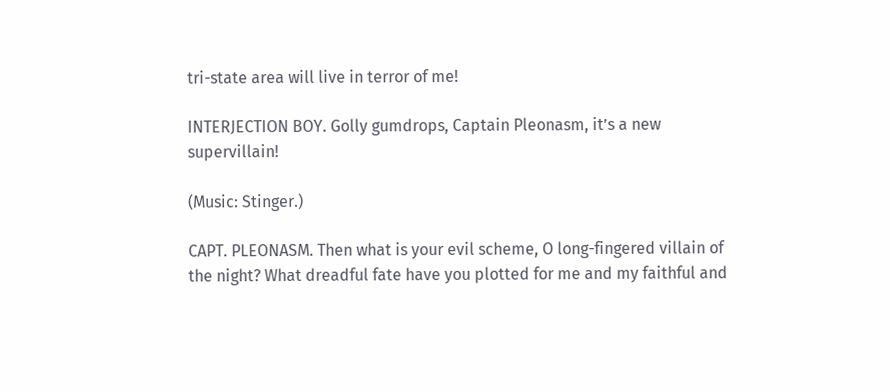tri-state area will live in terror of me!

INTERJECTION BOY. Golly gumdrops, Captain Pleonasm, it’s a new supervillain!

(Music: Stinger.)

CAPT. PLEONASM. Then what is your evil scheme, O long-fingered villain of the night? What dreadful fate have you plotted for me and my faithful and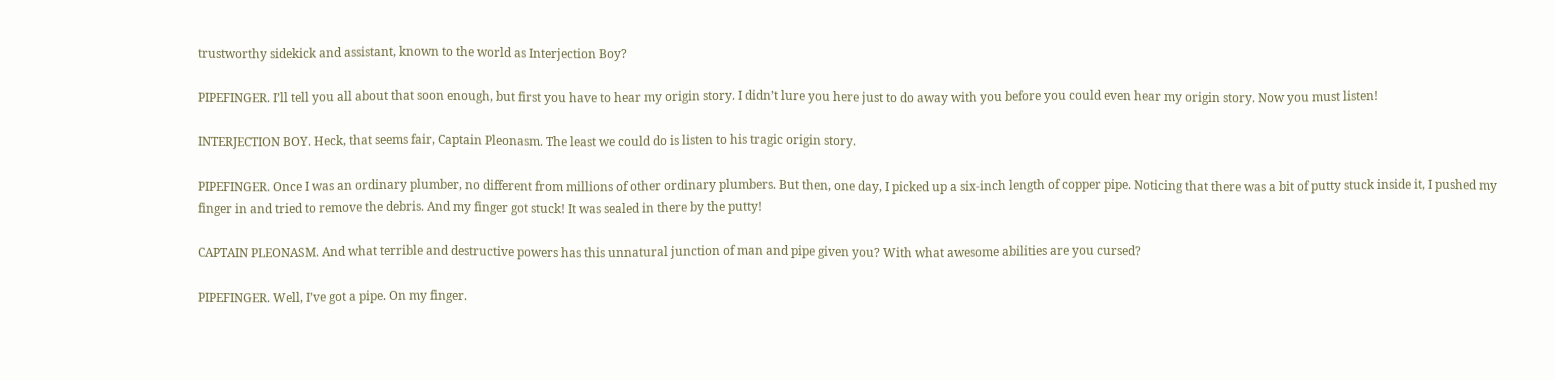trustworthy sidekick and assistant, known to the world as Interjection Boy?

PIPEFINGER. I’ll tell you all about that soon enough, but first you have to hear my origin story. I didn’t lure you here just to do away with you before you could even hear my origin story. Now you must listen!

INTERJECTION BOY. Heck, that seems fair, Captain Pleonasm. The least we could do is listen to his tragic origin story.

PIPEFINGER. Once I was an ordinary plumber, no different from millions of other ordinary plumbers. But then, one day, I picked up a six-inch length of copper pipe. Noticing that there was a bit of putty stuck inside it, I pushed my finger in and tried to remove the debris. And my finger got stuck! It was sealed in there by the putty!

CAPTAIN PLEONASM. And what terrible and destructive powers has this unnatural junction of man and pipe given you? With what awesome abilities are you cursed?

PIPEFINGER. Well, I’ve got a pipe. On my finger.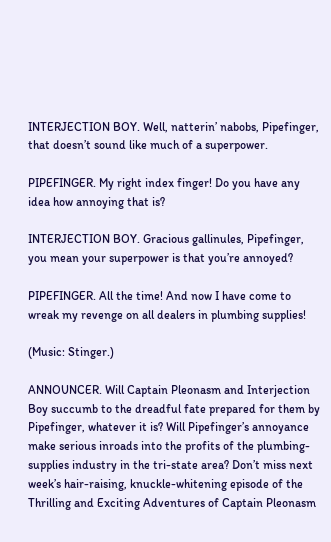INTERJECTION BOY. Well, natterin’ nabobs, Pipefinger, that doesn’t sound like much of a superpower.

PIPEFINGER. My right index finger! Do you have any idea how annoying that is?

INTERJECTION BOY. Gracious gallinules, Pipefinger, you mean your superpower is that you’re annoyed?

PIPEFINGER. All the time! And now I have come to wreak my revenge on all dealers in plumbing supplies!

(Music: Stinger.)

ANNOUNCER. Will Captain Pleonasm and Interjection Boy succumb to the dreadful fate prepared for them by Pipefinger, whatever it is? Will Pipefinger’s annoyance make serious inroads into the profits of the plumbing-supplies industry in the tri-state area? Don’t miss next week’s hair-raising, knuckle-whitening episode of the Thrilling and Exciting Adventures of Captain Pleonasm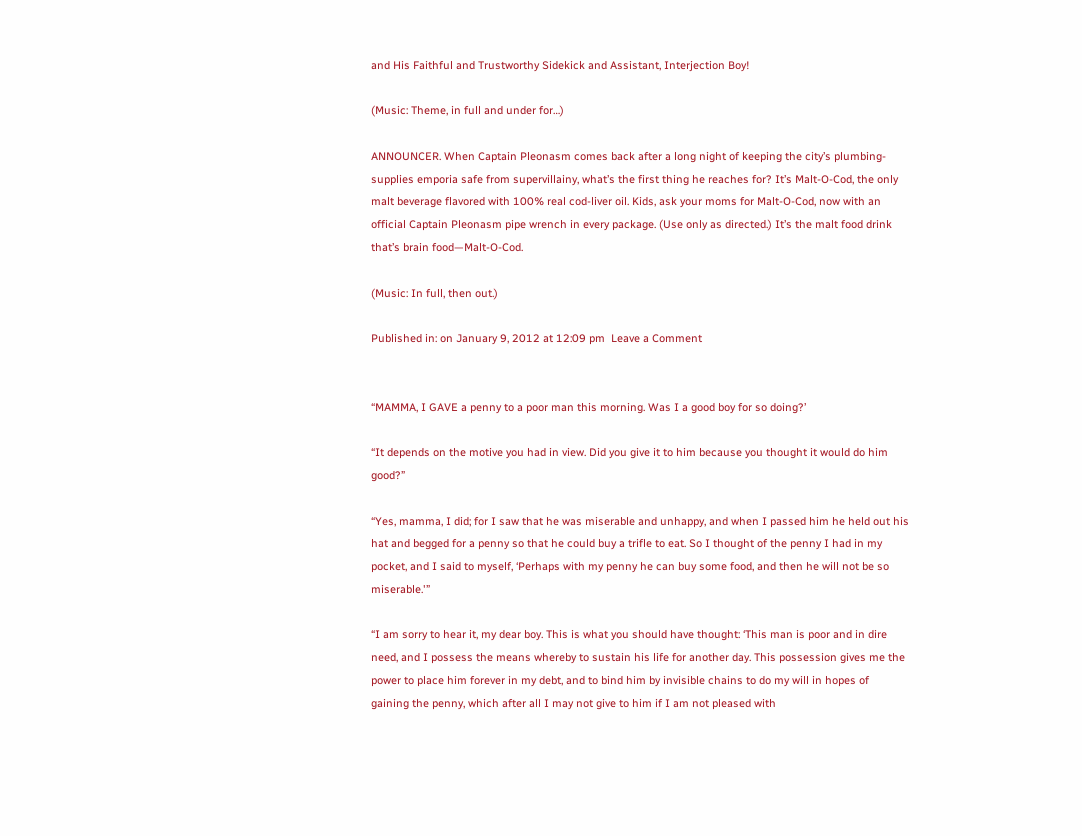and His Faithful and Trustworthy Sidekick and Assistant, Interjection Boy!

(Music: Theme, in full and under for…)

ANNOUNCER. When Captain Pleonasm comes back after a long night of keeping the city’s plumbing-supplies emporia safe from supervillainy, what’s the first thing he reaches for? It’s Malt-O-Cod, the only malt beverage flavored with 100% real cod-liver oil. Kids, ask your moms for Malt-O-Cod, now with an official Captain Pleonasm pipe wrench in every package. (Use only as directed.) It’s the malt food drink that’s brain food—Malt-O-Cod.

(Music: In full, then out.)

Published in: on January 9, 2012 at 12:09 pm  Leave a Comment


“MAMMA, I GAVE a penny to a poor man this morning. Was I a good boy for so doing?’

“It depends on the motive you had in view. Did you give it to him because you thought it would do him good?”

“Yes, mamma, I did; for I saw that he was miserable and unhappy, and when I passed him he held out his hat and begged for a penny so that he could buy a trifle to eat. So I thought of the penny I had in my pocket, and I said to myself, ‘Perhaps with my penny he can buy some food, and then he will not be so miserable.'”

“I am sorry to hear it, my dear boy. This is what you should have thought: ‘This man is poor and in dire need, and I possess the means whereby to sustain his life for another day. This possession gives me the power to place him forever in my debt, and to bind him by invisible chains to do my will in hopes of gaining the penny, which after all I may not give to him if I am not pleased with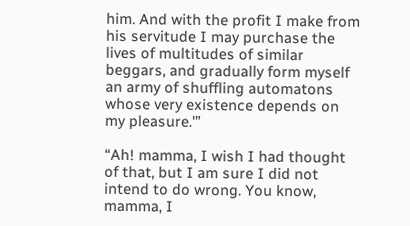him. And with the profit I make from his servitude I may purchase the lives of multitudes of similar beggars, and gradually form myself an army of shuffling automatons whose very existence depends on my pleasure.'”

“Ah! mamma, I wish I had thought of that, but I am sure I did not intend to do wrong. You know, mamma, I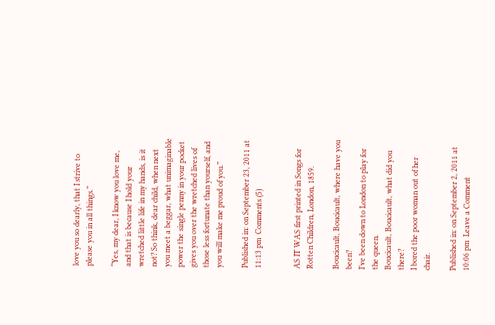love you so dearly, that I strive to please you in all things.”

“Yes, my dear, I know you love me, and that is because I hold your wretched little life in my hands, is it not? So think, dear child, when next you meet a beggar, what unimaginable power the single penny in your pocket gives you over the wretched lives of those less fortunate than yourself, and you will make me proud of you.”

Published in: on September 23, 2011 at 11:13 pm  Comments (5)


AS IT WAS first printed in Songs for Rotten Children, London, 1859.

Boucicault, Boucicault, where have you been?
I’ve been down to London to play for the queen.
Boucicault, Boucicault, what did you there?
I bored the poor woman out of her chair.

Published in: on September 2, 2011 at 10:06 pm  Leave a Comment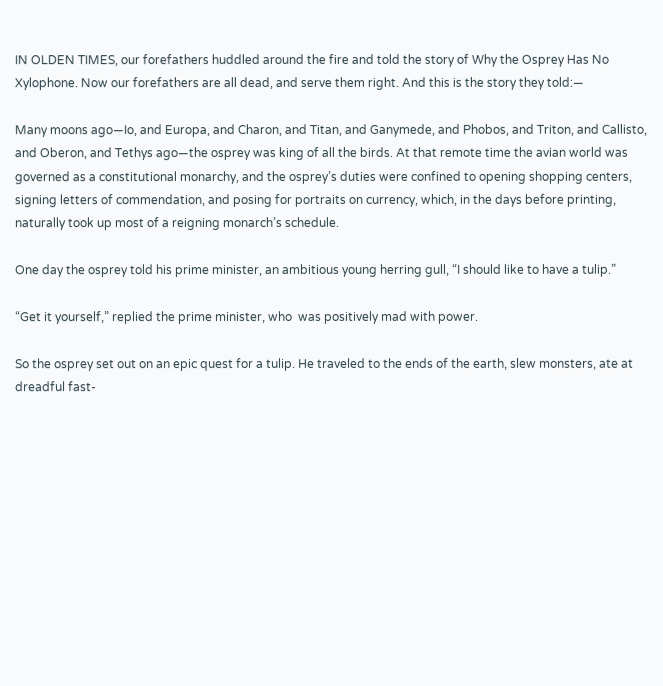IN OLDEN TIMES, our forefathers huddled around the fire and told the story of Why the Osprey Has No Xylophone. Now our forefathers are all dead, and serve them right. And this is the story they told:—

Many moons ago—Io, and Europa, and Charon, and Titan, and Ganymede, and Phobos, and Triton, and Callisto, and Oberon, and Tethys ago—the osprey was king of all the birds. At that remote time the avian world was governed as a constitutional monarchy, and the osprey’s duties were confined to opening shopping centers, signing letters of commendation, and posing for portraits on currency, which, in the days before printing, naturally took up most of a reigning monarch’s schedule.

One day the osprey told his prime minister, an ambitious young herring gull, “I should like to have a tulip.”

“Get it yourself,” replied the prime minister, who  was positively mad with power.

So the osprey set out on an epic quest for a tulip. He traveled to the ends of the earth, slew monsters, ate at dreadful fast-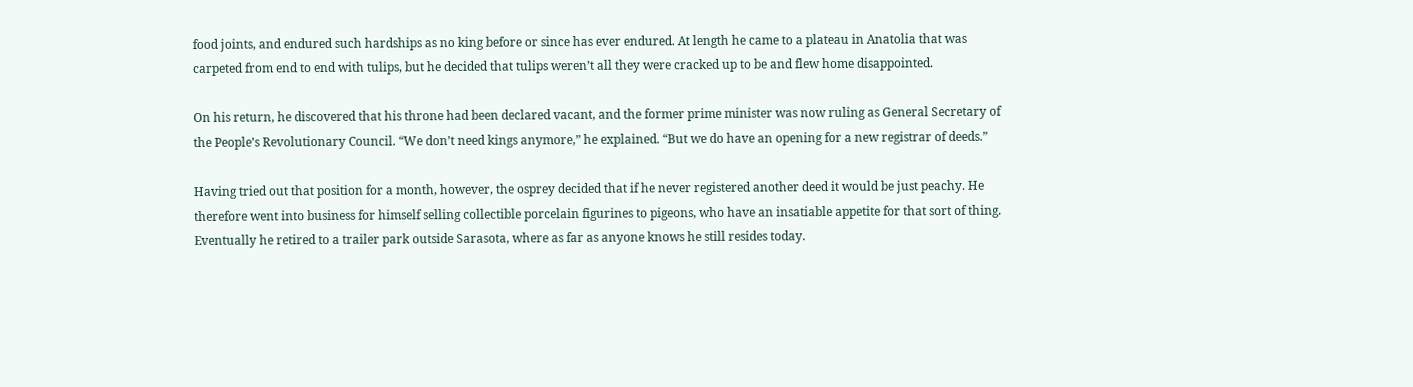food joints, and endured such hardships as no king before or since has ever endured. At length he came to a plateau in Anatolia that was carpeted from end to end with tulips, but he decided that tulips weren’t all they were cracked up to be and flew home disappointed.

On his return, he discovered that his throne had been declared vacant, and the former prime minister was now ruling as General Secretary of the People’s Revolutionary Council. “We don’t need kings anymore,” he explained. “But we do have an opening for a new registrar of deeds.”

Having tried out that position for a month, however, the osprey decided that if he never registered another deed it would be just peachy. He therefore went into business for himself selling collectible porcelain figurines to pigeons, who have an insatiable appetite for that sort of thing. Eventually he retired to a trailer park outside Sarasota, where as far as anyone knows he still resides today.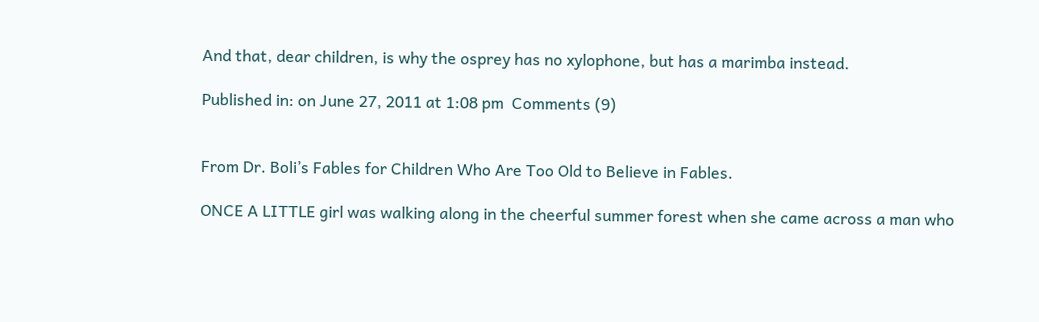And that, dear children, is why the osprey has no xylophone, but has a marimba instead.

Published in: on June 27, 2011 at 1:08 pm  Comments (9)


From Dr. Boli’s Fables for Children Who Are Too Old to Believe in Fables.

ONCE A LITTLE girl was walking along in the cheerful summer forest when she came across a man who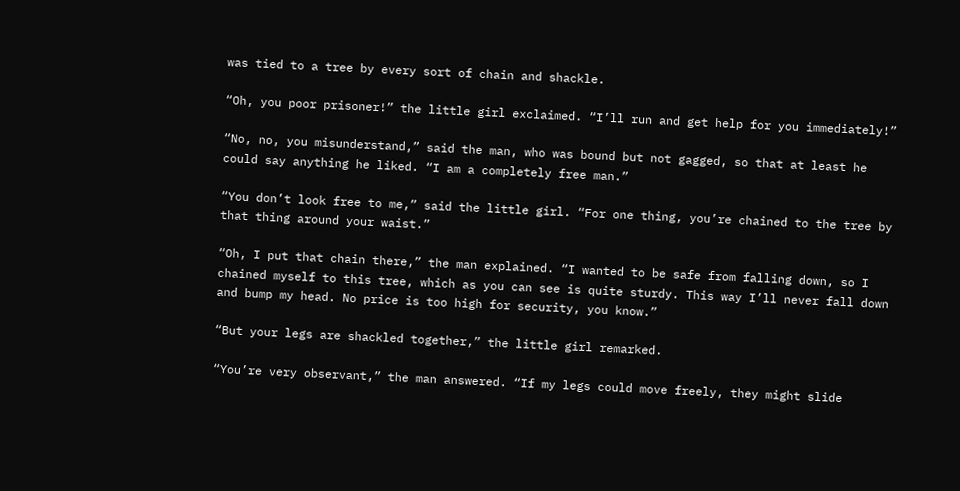was tied to a tree by every sort of chain and shackle.

“Oh, you poor prisoner!” the little girl exclaimed. “I’ll run and get help for you immediately!”

“No, no, you misunderstand,” said the man, who was bound but not gagged, so that at least he could say anything he liked. “I am a completely free man.”

“You don’t look free to me,” said the little girl. “For one thing, you’re chained to the tree by that thing around your waist.”

“Oh, I put that chain there,” the man explained. “I wanted to be safe from falling down, so I chained myself to this tree, which as you can see is quite sturdy. This way I’ll never fall down and bump my head. No price is too high for security, you know.”

“But your legs are shackled together,” the little girl remarked.

“You’re very observant,” the man answered. “If my legs could move freely, they might slide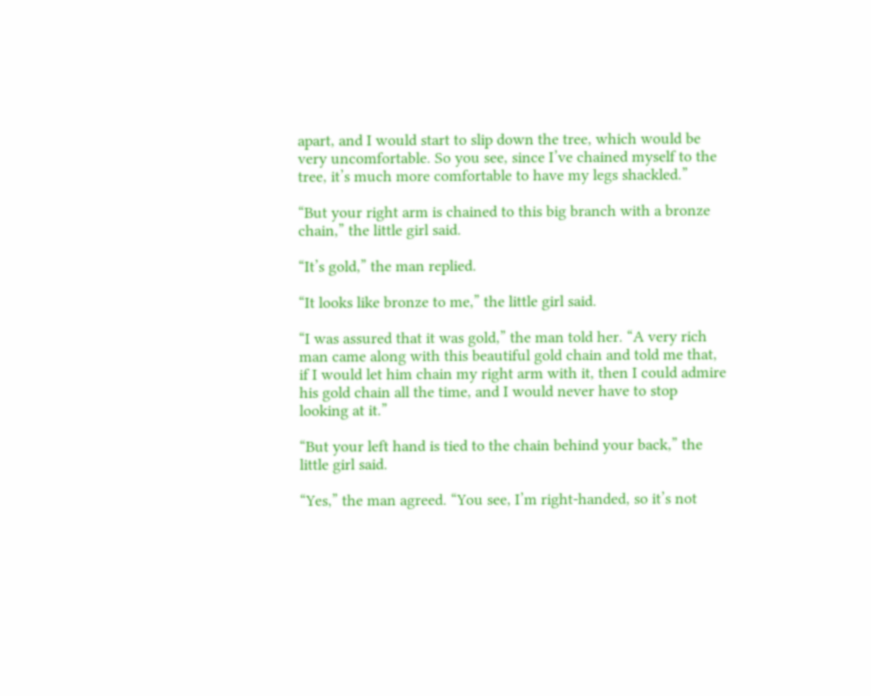apart, and I would start to slip down the tree, which would be very uncomfortable. So you see, since I’ve chained myself to the tree, it’s much more comfortable to have my legs shackled.”

“But your right arm is chained to this big branch with a bronze chain,” the little girl said.

“It’s gold,” the man replied.

“It looks like bronze to me,” the little girl said.

“I was assured that it was gold,” the man told her. “A very rich man came along with this beautiful gold chain and told me that, if I would let him chain my right arm with it, then I could admire his gold chain all the time, and I would never have to stop looking at it.”

“But your left hand is tied to the chain behind your back,” the little girl said.

“Yes,” the man agreed. “You see, I’m right-handed, so it’s not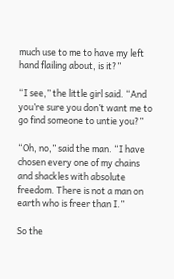much use to me to have my left hand flailing about, is it?”

“I see,” the little girl said. “And you’re sure you don’t want me to go find someone to untie you?”

“Oh, no,” said the man. “I have chosen every one of my chains and shackles with absolute freedom. There is not a man on earth who is freer than I.”

So the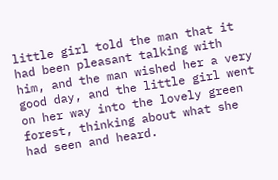little girl told the man that it had been pleasant talking with him, and the man wished her a very good day, and the little girl went on her way into the lovely green forest, thinking about what she had seen and heard.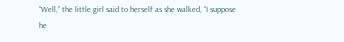“Well,” the little girl said to herself as she walked, “I suppose he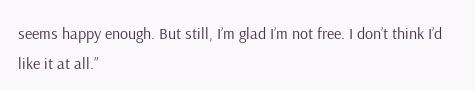seems happy enough. But still, I’m glad I’m not free. I don’t think I’d like it at all.”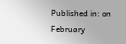Published in: on February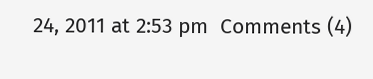24, 2011 at 2:53 pm  Comments (4)